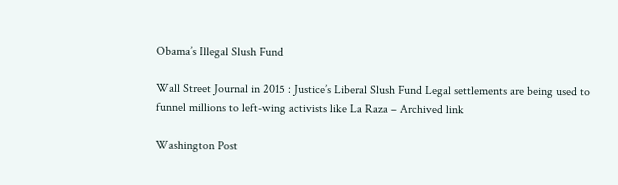Obama’s Illegal Slush Fund

Wall Street Journal in 2015 : Justice’s Liberal Slush Fund Legal settlements are being used to funnel millions to left-wing activists like La Raza – Archived link

Washington Post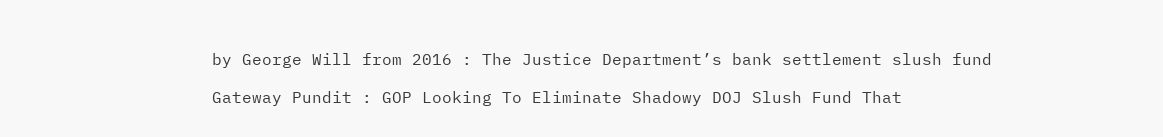by George Will from 2016 : The Justice Department’s bank settlement slush fund

Gateway Pundit : GOP Looking To Eliminate Shadowy DOJ Slush Fund That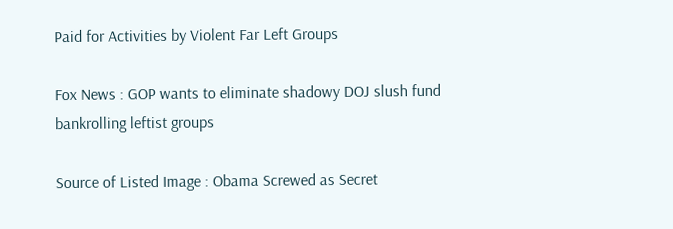Paid for Activities by Violent Far Left Groups

Fox News : GOP wants to eliminate shadowy DOJ slush fund bankrolling leftist groups

Source of Listed Image : Obama Screwed as Secret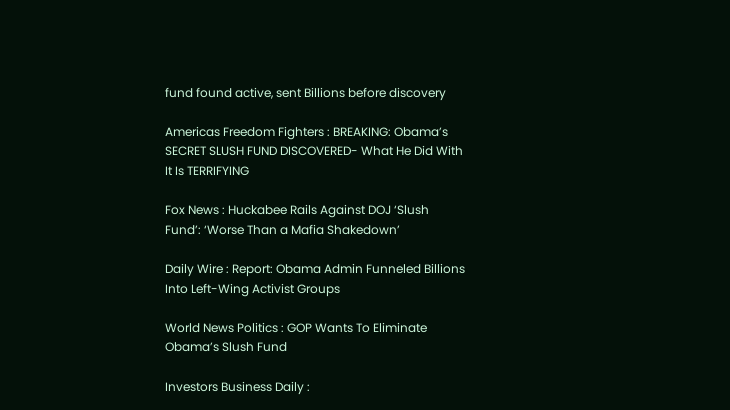fund found active, sent Billions before discovery

Americas Freedom Fighters : BREAKING: Obama’s SECRET SLUSH FUND DISCOVERED- What He Did With It Is TERRIFYING

Fox News : Huckabee Rails Against DOJ ‘Slush Fund’: ‘Worse Than a Mafia Shakedown’

Daily Wire : Report: Obama Admin Funneled Billions Into Left-Wing Activist Groups

World News Politics : GOP Wants To Eliminate Obama’s Slush Fund

Investors Business Daily :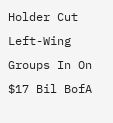Holder Cut Left-Wing Groups In On $17 Bil BofA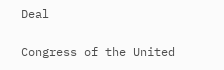Deal

Congress of the United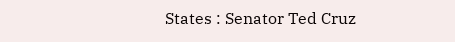States : Senator Ted Cruz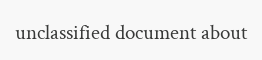unclassified document about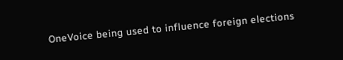OneVoice being used to influence foreign elections